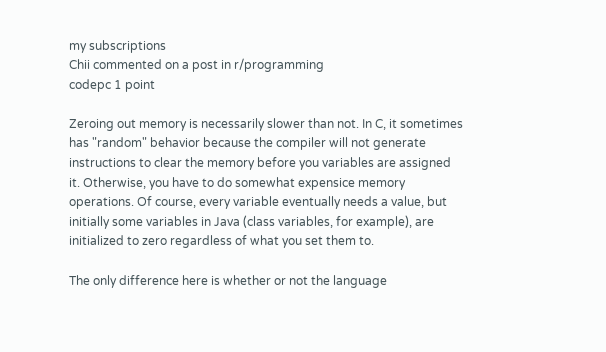my subscriptions
Chii commented on a post in r/programming
codepc 1 point

Zeroing out memory is necessarily slower than not. In C, it sometimes has "random" behavior because the compiler will not generate instructions to clear the memory before you variables are assigned it. Otherwise, you have to do somewhat expensice memory operations. Of course, every variable eventually needs a value, but initially some variables in Java (class variables, for example), are initialized to zero regardless of what you set them to.

The only difference here is whether or not the language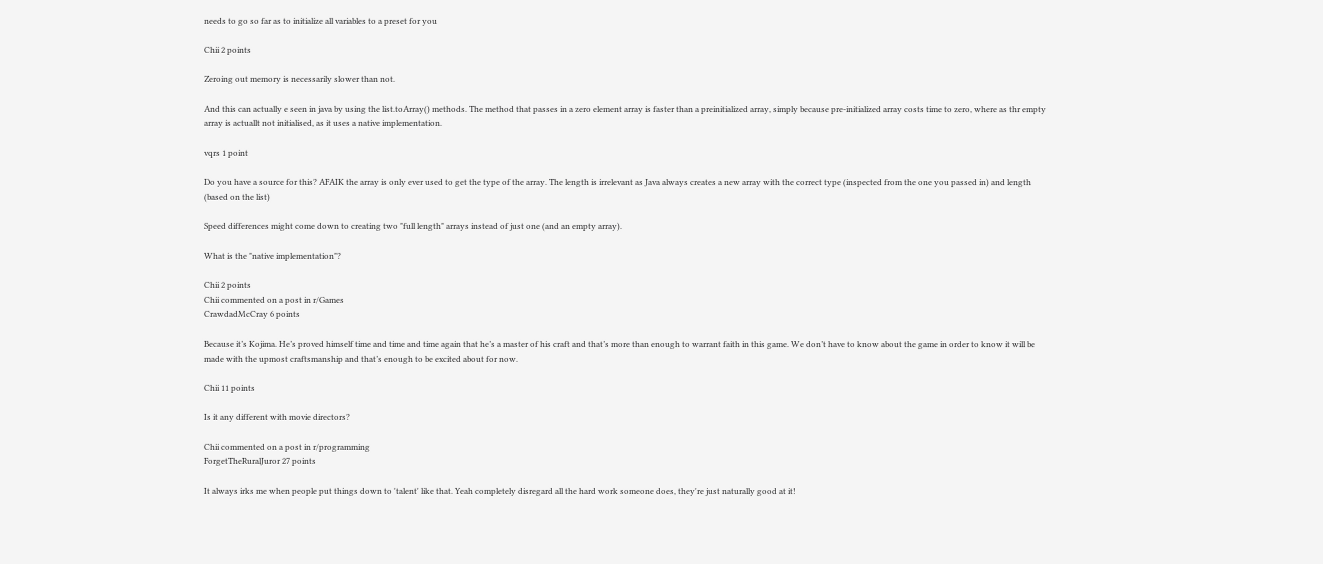needs to go so far as to initialize all variables to a preset for you

Chii 2 points

Zeroing out memory is necessarily slower than not.

And this can actually e seen in java by using the list.toArray() methods. The method that passes in a zero element array is faster than a preinitialized array, simply because pre-initialized array costs time to zero, where as thr empty array is actuallt not initialised, as it uses a native implementation.

vqrs 1 point

Do you have a source for this? AFAIK the array is only ever used to get the type of the array. The length is irrelevant as Java always creates a new array with the correct type (inspected from the one you passed in) and length (based on the list)

Speed differences might come down to creating two "full length" arrays instead of just one (and an empty array).

What is the "native implementation"?

Chii 2 points
Chii commented on a post in r/Games
CrawdadMcCray 6 points

Because it’s Kojima. He’s proved himself time and time and time again that he’s a master of his craft and that’s more than enough to warrant faith in this game. We don’t have to know about the game in order to know it will be made with the upmost craftsmanship and that’s enough to be excited about for now.

Chii 11 points

Is it any different with movie directors?

Chii commented on a post in r/programming
ForgetTheRuralJuror 27 points

It always irks me when people put things down to 'talent' like that. Yeah completely disregard all the hard work someone does, they're just naturally good at it!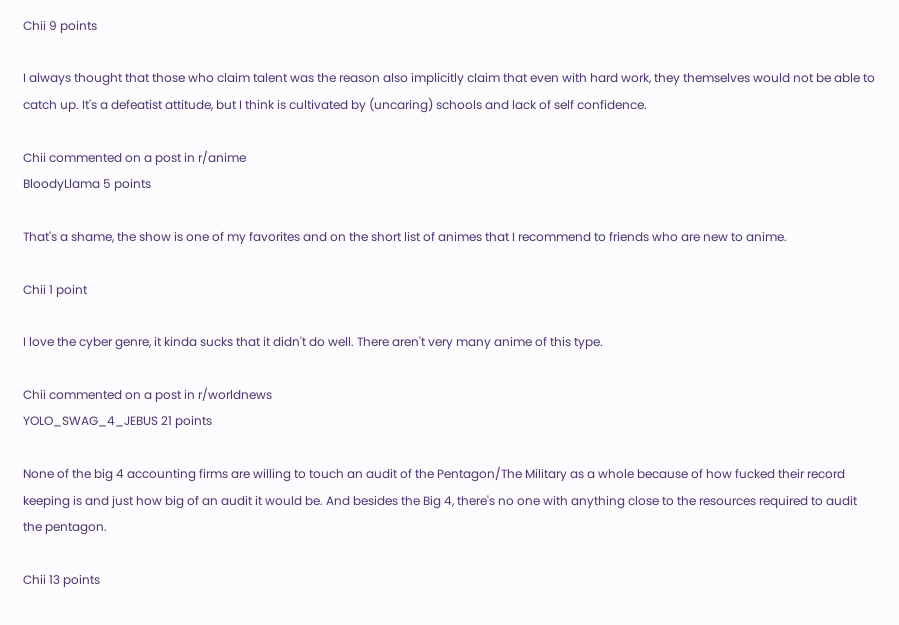Chii 9 points

I always thought that those who claim talent was the reason also implicitly claim that even with hard work, they themselves would not be able to catch up. It's a defeatist attitude, but I think is cultivated by (uncaring) schools and lack of self confidence.

Chii commented on a post in r/anime
BloodyLlama 5 points

That's a shame, the show is one of my favorites and on the short list of animes that I recommend to friends who are new to anime.

Chii 1 point

I love the cyber genre, it kinda sucks that it didn't do well. There aren't very many anime of this type.

Chii commented on a post in r/worldnews
YOLO_SWAG_4_JEBUS 21 points

None of the big 4 accounting firms are willing to touch an audit of the Pentagon/The Military as a whole because of how fucked their record keeping is and just how big of an audit it would be. And besides the Big 4, there's no one with anything close to the resources required to audit the pentagon.

Chii 13 points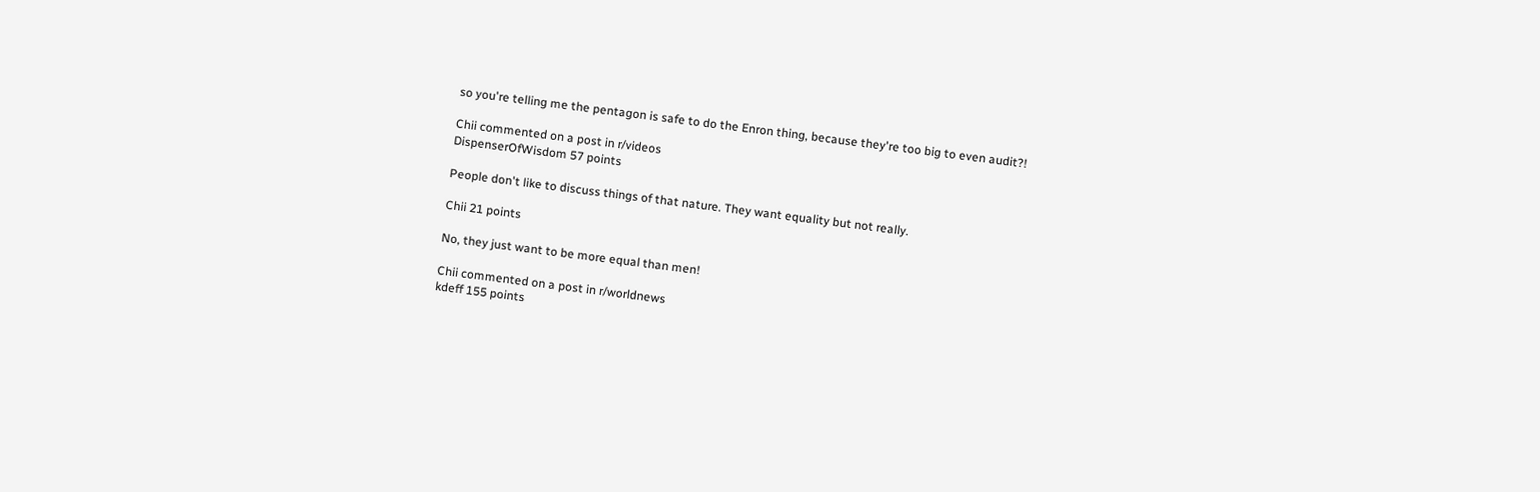so you're telling me the pentagon is safe to do the Enron thing, because they're too big to even audit?!

Chii commented on a post in r/videos
DispenserOfWisdom 57 points

People don't like to discuss things of that nature. They want equality but not really.

Chii 21 points

No, they just want to be more equal than men!

Chii commented on a post in r/worldnews
kdeff 155 points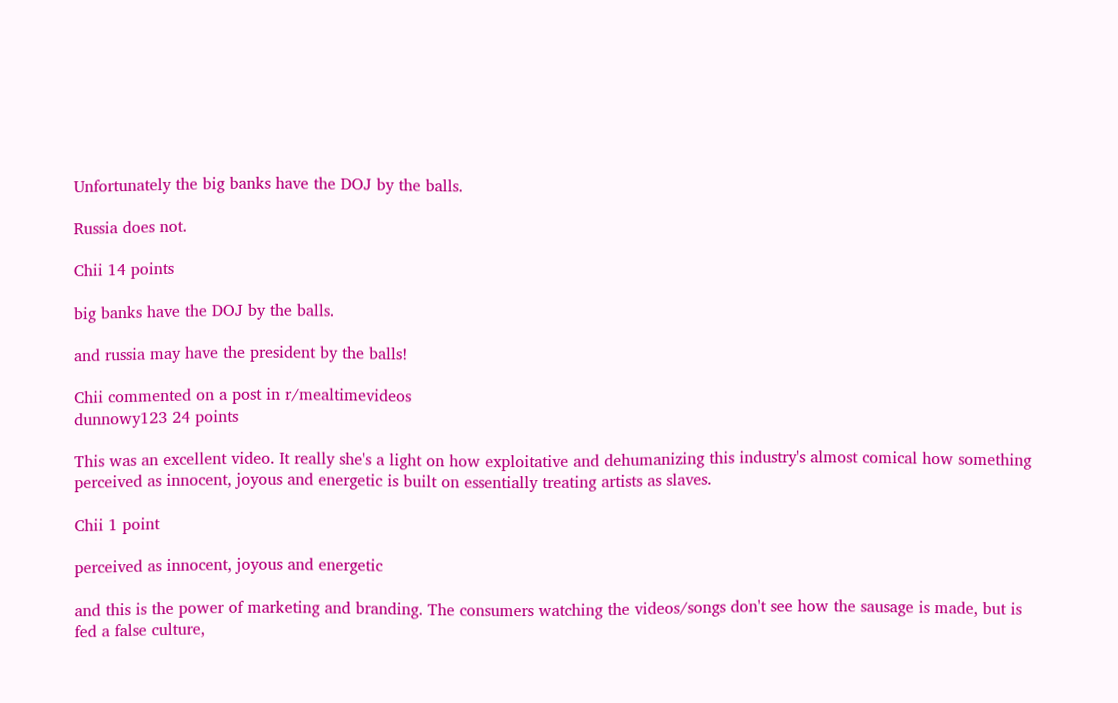Unfortunately the big banks have the DOJ by the balls.

Russia does not.

Chii 14 points

big banks have the DOJ by the balls.

and russia may have the president by the balls!

Chii commented on a post in r/mealtimevideos
dunnowy123 24 points

This was an excellent video. It really she's a light on how exploitative and dehumanizing this industry's almost comical how something perceived as innocent, joyous and energetic is built on essentially treating artists as slaves.

Chii 1 point

perceived as innocent, joyous and energetic

and this is the power of marketing and branding. The consumers watching the videos/songs don't see how the sausage is made, but is fed a false culture,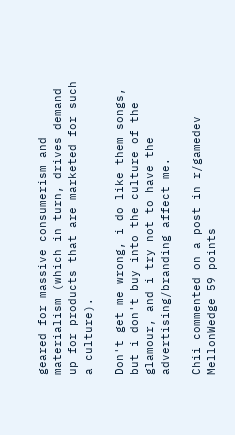geared for massive consumerism and materialism (which in turn, drives demand up for products that are marketed for such a culture).

Don't get me wrong, i do like them songs, but i don't buy into the culture of the glamour, and i try not to have the advertising/branding affect me.

Chii commented on a post in r/gamedev
MellonWedge 59 points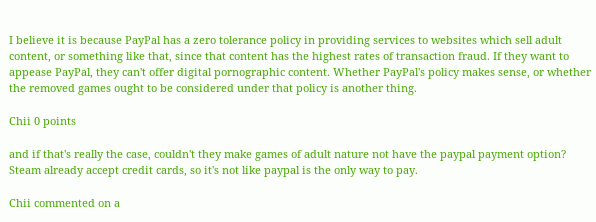I believe it is because PayPal has a zero tolerance policy in providing services to websites which sell adult content, or something like that, since that content has the highest rates of transaction fraud. If they want to appease PayPal, they can't offer digital pornographic content. Whether PayPal's policy makes sense, or whether the removed games ought to be considered under that policy is another thing.

Chii 0 points

and if that's really the case, couldn't they make games of adult nature not have the paypal payment option? Steam already accept credit cards, so it's not like paypal is the only way to pay.

Chii commented on a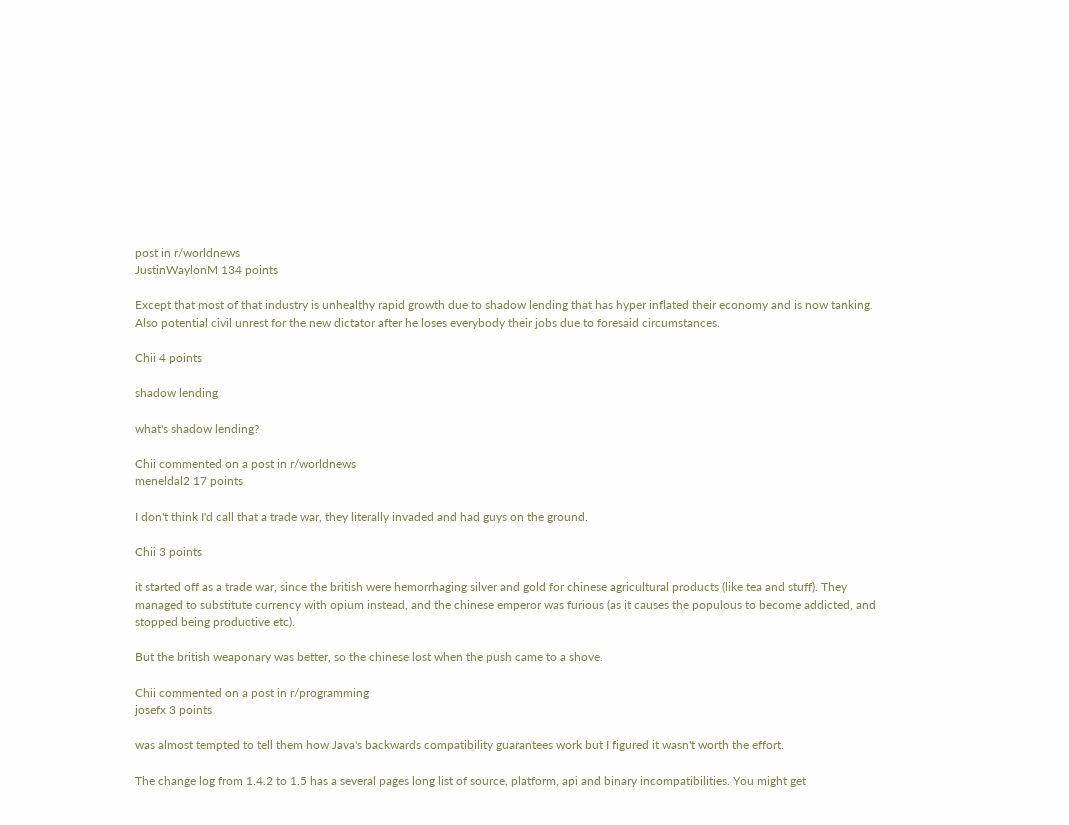post in r/worldnews
JustinWaylonM 134 points

Except that most of that industry is unhealthy rapid growth due to shadow lending that has hyper inflated their economy and is now tanking. Also potential civil unrest for the new dictator after he loses everybody their jobs due to foresaid circumstances.

Chii 4 points

shadow lending

what's shadow lending?

Chii commented on a post in r/worldnews
meneldal2 17 points

I don't think I'd call that a trade war, they literally invaded and had guys on the ground.

Chii 3 points

it started off as a trade war, since the british were hemorrhaging silver and gold for chinese agricultural products (like tea and stuff). They managed to substitute currency with opium instead, and the chinese emperor was furious (as it causes the populous to become addicted, and stopped being productive etc).

But the british weaponary was better, so the chinese lost when the push came to a shove.

Chii commented on a post in r/programming
josefx 3 points

was almost tempted to tell them how Java's backwards compatibility guarantees work but I figured it wasn't worth the effort.

The change log from 1.4.2 to 1.5 has a several pages long list of source, platform, api and binary incompatibilities. You might get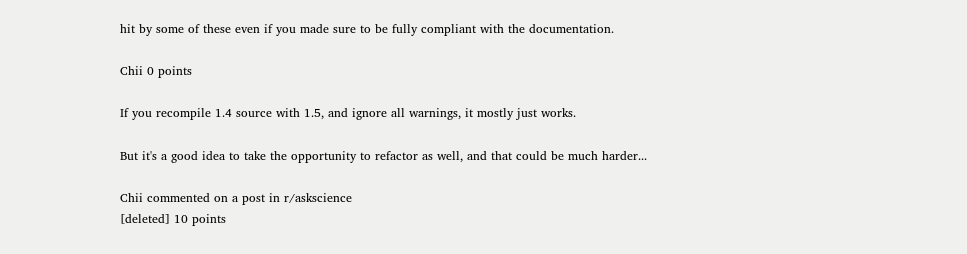hit by some of these even if you made sure to be fully compliant with the documentation.

Chii 0 points

If you recompile 1.4 source with 1.5, and ignore all warnings, it mostly just works.

But it's a good idea to take the opportunity to refactor as well, and that could be much harder...

Chii commented on a post in r/askscience
[deleted] 10 points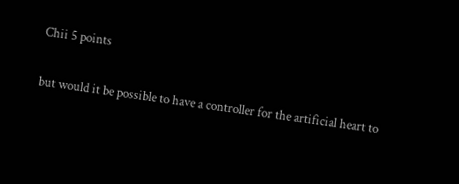Chii 5 points

but would it be possible to have a controller for the artificial heart to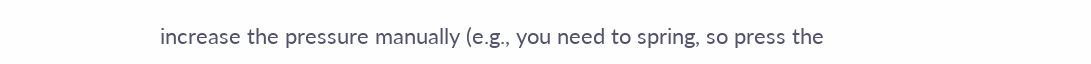increase the pressure manually (e.g., you need to spring, so press the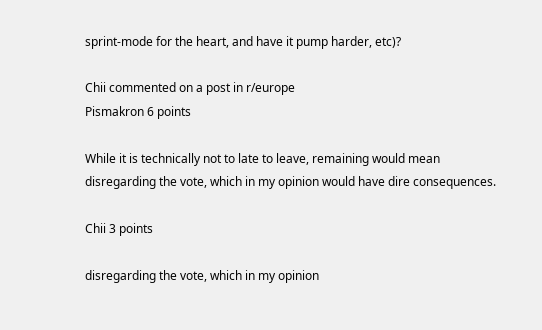sprint-mode for the heart, and have it pump harder, etc)?

Chii commented on a post in r/europe
Pismakron 6 points

While it is technically not to late to leave, remaining would mean disregarding the vote, which in my opinion would have dire consequences.

Chii 3 points

disregarding the vote, which in my opinion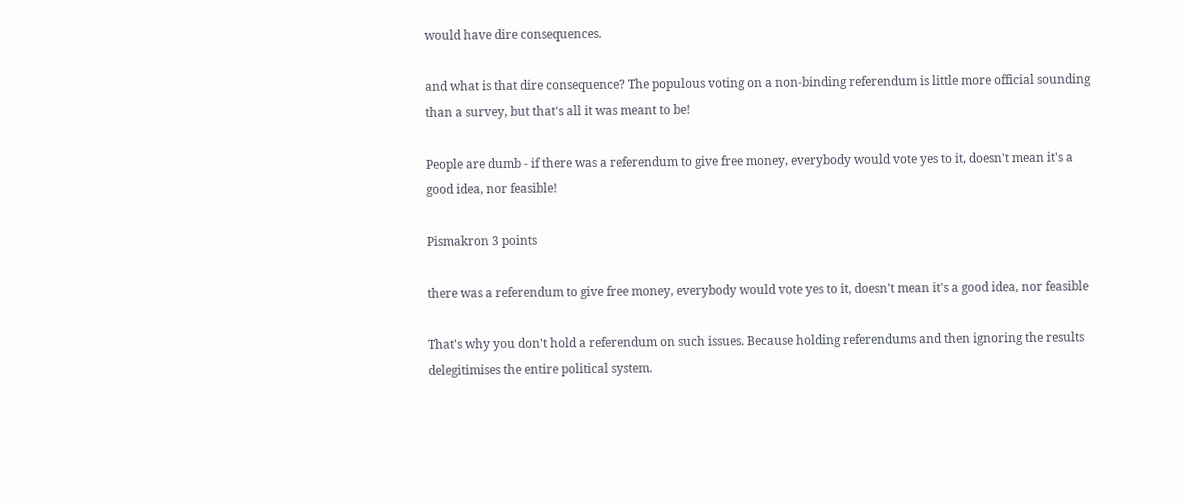would have dire consequences.

and what is that dire consequence? The populous voting on a non-binding referendum is little more official sounding than a survey, but that's all it was meant to be!

People are dumb - if there was a referendum to give free money, everybody would vote yes to it, doesn't mean it's a good idea, nor feasible!

Pismakron 3 points

there was a referendum to give free money, everybody would vote yes to it, doesn't mean it's a good idea, nor feasible

That's why you don't hold a referendum on such issues. Because holding referendums and then ignoring the results delegitimises the entire political system.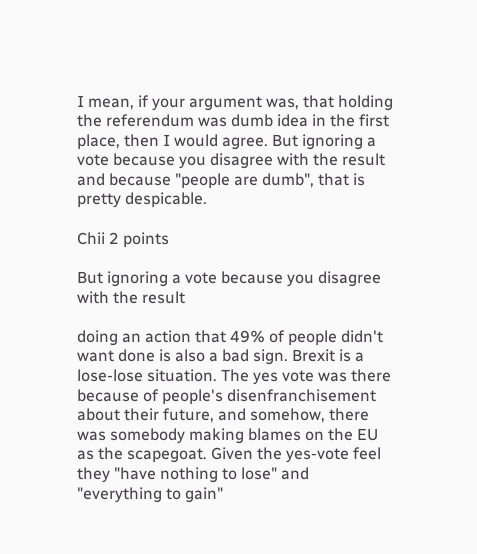I mean, if your argument was, that holding the referendum was dumb idea in the first place, then I would agree. But ignoring a vote because you disagree with the result and because "people are dumb", that is pretty despicable.

Chii 2 points

But ignoring a vote because you disagree with the result

doing an action that 49% of people didn't want done is also a bad sign. Brexit is a lose-lose situation. The yes vote was there because of people's disenfranchisement about their future, and somehow, there was somebody making blames on the EU as the scapegoat. Given the yes-vote feel they "have nothing to lose" and "everything to gain"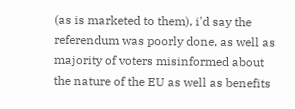(as is marketed to them), i'd say the referendum was poorly done, as well as majority of voters misinformed about the nature of the EU as well as benefits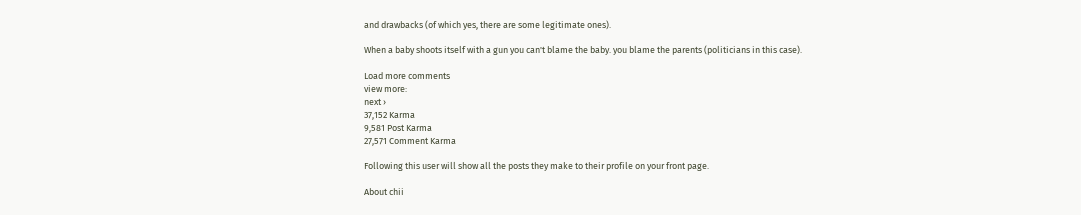and drawbacks (of which yes, there are some legitimate ones).

When a baby shoots itself with a gun you can't blame the baby. you blame the parents (politicians in this case).

Load more comments
view more:
next ›
37,152 Karma
9,581 Post Karma
27,571 Comment Karma

Following this user will show all the posts they make to their profile on your front page.

About chii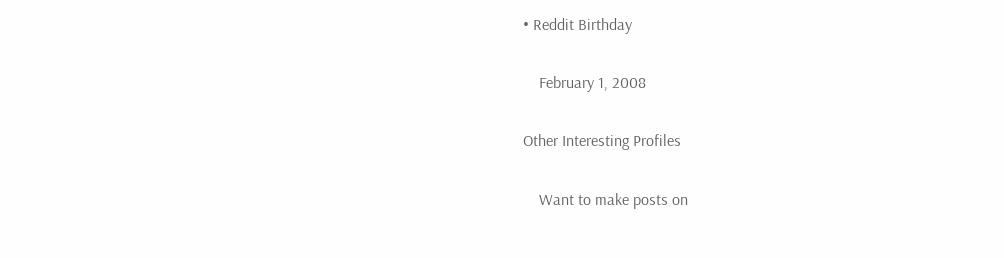• Reddit Birthday

    February 1, 2008

Other Interesting Profiles

    Want to make posts on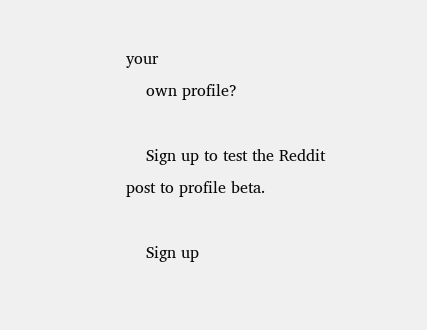your
    own profile?

    Sign up to test the Reddit post to profile beta.

    Sign up